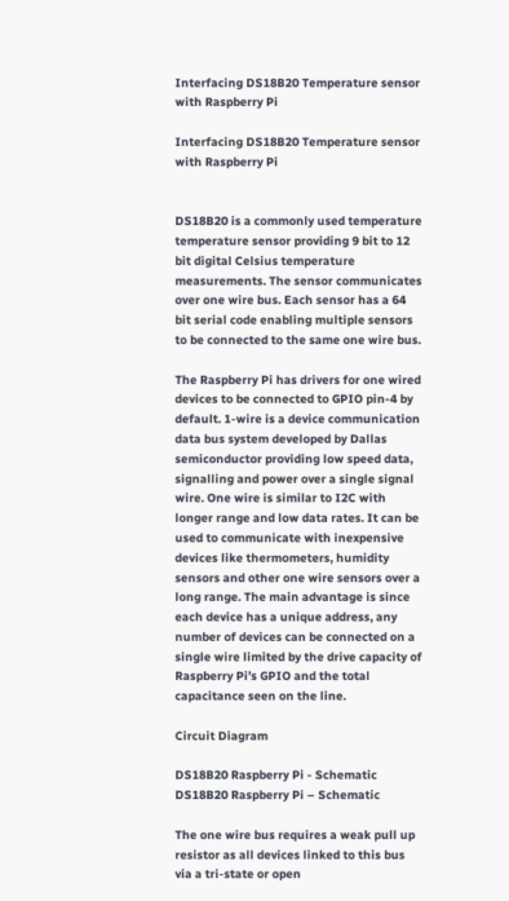Interfacing DS18B20 Temperature sensor with Raspberry Pi

Interfacing DS18B20 Temperature sensor with Raspberry Pi


DS18B20 is a commonly used temperature temperature sensor providing 9 bit to 12 bit digital Celsius temperature measurements. The sensor communicates over one wire bus. Each sensor has a 64 bit serial code enabling multiple sensors to be connected to the same one wire bus.

The Raspberry Pi has drivers for one wired devices to be connected to GPIO pin-4 by default. 1-wire is a device communication data bus system developed by Dallas semiconductor providing low speed data, signalling and power over a single signal wire. One wire is similar to I2C with longer range and low data rates. It can be used to communicate with inexpensive devices like thermometers, humidity sensors and other one wire sensors over a long range. The main advantage is since each device has a unique address, any number of devices can be connected on a single wire limited by the drive capacity of Raspberry Pi’s GPIO and the total capacitance seen on the line.

Circuit Diagram

DS18B20 Raspberry Pi - Schematic
DS18B20 Raspberry Pi – Schematic

The one wire bus requires a weak pull up resistor as all devices linked to this bus via a tri-state or open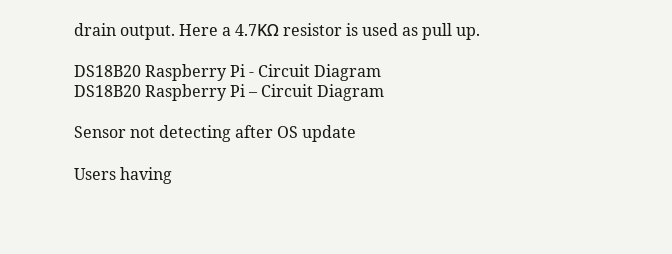drain output. Here a 4.7KΩ resistor is used as pull up.

DS18B20 Raspberry Pi - Circuit Diagram
DS18B20 Raspberry Pi – Circuit Diagram

Sensor not detecting after OS update

Users having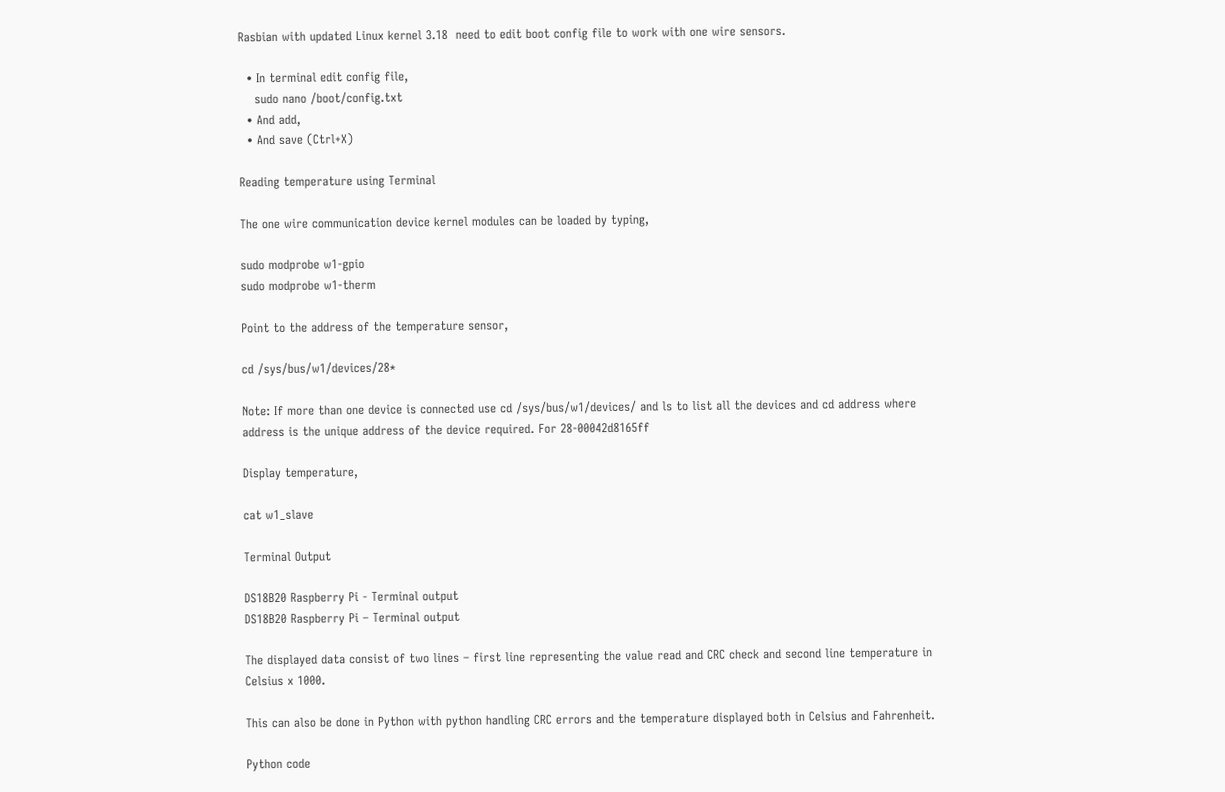Rasbian with updated Linux kernel 3.18  need to edit boot config file to work with one wire sensors.

  • In terminal edit config file,
    sudo nano /boot/config.txt
  • And add,
  • And save (Ctrl+X)

Reading temperature using Terminal

The one wire communication device kernel modules can be loaded by typing,

sudo modprobe w1-gpio
sudo modprobe w1-therm

Point to the address of the temperature sensor,

cd /sys/bus/w1/devices/28*

Note: If more than one device is connected use cd /sys/bus/w1/devices/ and ls to list all the devices and cd address where address is the unique address of the device required. For 28-00042d8165ff

Display temperature,

cat w1_slave

Terminal Output

DS18B20 Raspberry Pi - Terminal output
DS18B20 Raspberry Pi – Terminal output

The displayed data consist of two lines – first line representing the value read and CRC check and second line temperature in Celsius x 1000.

This can also be done in Python with python handling CRC errors and the temperature displayed both in Celsius and Fahrenheit.

Python code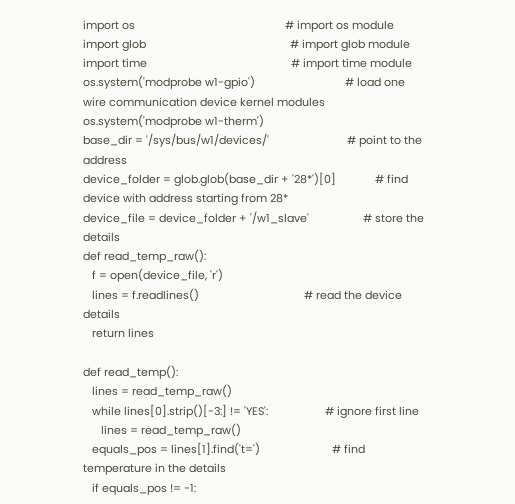import os                                                  # import os module
import glob                                                # import glob module
import time                                                # import time module
os.system('modprobe w1-gpio')                              # load one wire communication device kernel modules
os.system('modprobe w1-therm')
base_dir = '/sys/bus/w1/devices/'                          # point to the address
device_folder = glob.glob(base_dir + '28*')[0]             # find device with address starting from 28*
device_file = device_folder + '/w1_slave'                  # store the details
def read_temp_raw():
   f = open(device_file, 'r')
   lines = f.readlines()                                   # read the device details
   return lines

def read_temp():
   lines = read_temp_raw()
   while lines[0].strip()[-3:] != 'YES':                   # ignore first line
      lines = read_temp_raw()
   equals_pos = lines[1].find('t=')                        # find temperature in the details
   if equals_pos != -1: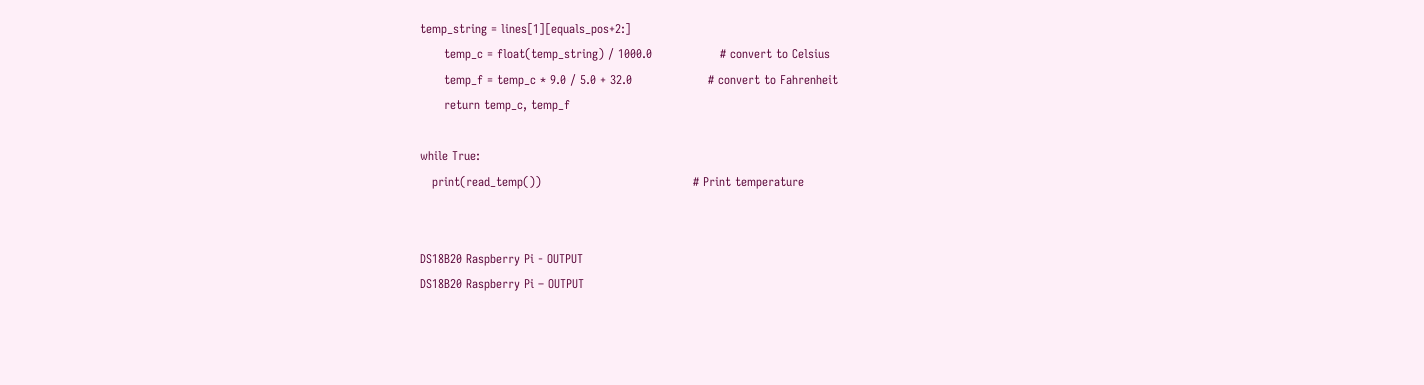temp_string = lines[1][equals_pos+2:]
      temp_c = float(temp_string) / 1000.0                 # convert to Celsius
      temp_f = temp_c * 9.0 / 5.0 + 32.0                   # convert to Fahrenheit
      return temp_c, temp_f

while True:
   print(read_temp())                                      # Print temperature


DS18B20 Raspberry Pi - OUTPUT
DS18B20 Raspberry Pi – OUTPUT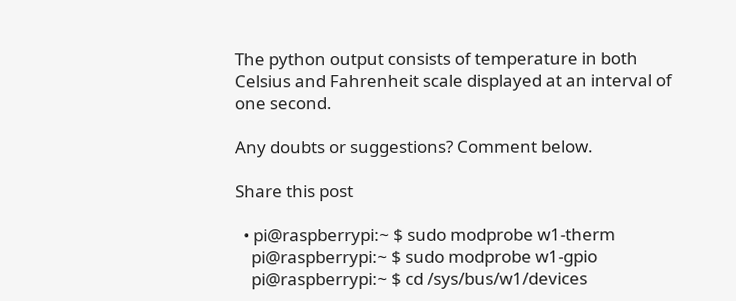The python output consists of temperature in both Celsius and Fahrenheit scale displayed at an interval of one second.

Any doubts or suggestions? Comment below.

Share this post

  • pi@raspberrypi:~ $ sudo modprobe w1-therm
    pi@raspberrypi:~ $ sudo modprobe w1-gpio
    pi@raspberrypi:~ $ cd /sys/bus/w1/devices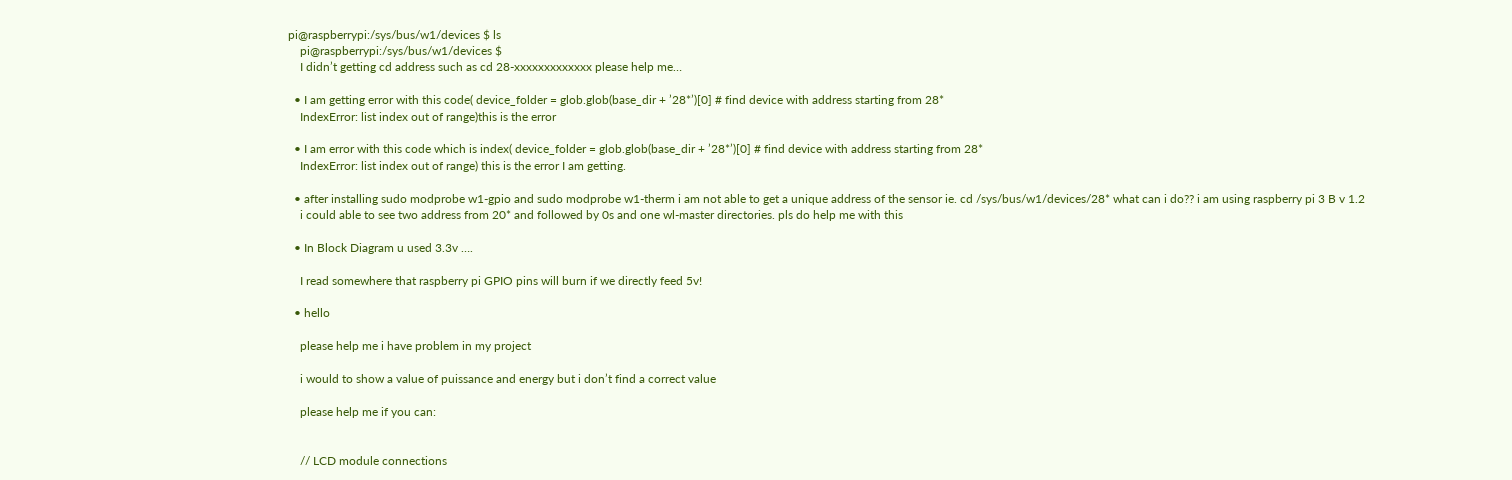pi@raspberrypi:/sys/bus/w1/devices $ ls
    pi@raspberrypi:/sys/bus/w1/devices $
    I didn’t getting cd address such as cd 28-xxxxxxxxxxxxx please help me…

  • I am getting error with this code( device_folder = glob.glob(base_dir + ’28*’)[0] # find device with address starting from 28*
    IndexError: list index out of range)this is the error

  • I am error with this code which is index( device_folder = glob.glob(base_dir + ’28*’)[0] # find device with address starting from 28*
    IndexError: list index out of range) this is the error I am getting.

  • after installing sudo modprobe w1-gpio and sudo modprobe w1-therm i am not able to get a unique address of the sensor ie. cd /sys/bus/w1/devices/28* what can i do?? i am using raspberry pi 3 B v 1.2
    i could able to see two address from 20* and followed by 0s and one wl-master directories. pls do help me with this

  • In Block Diagram u used 3.3v ….

    I read somewhere that raspberry pi GPIO pins will burn if we directly feed 5v!

  • hello

    please help me i have problem in my project

    i would to show a value of puissance and energy but i don’t find a correct value

    please help me if you can:


    // LCD module connections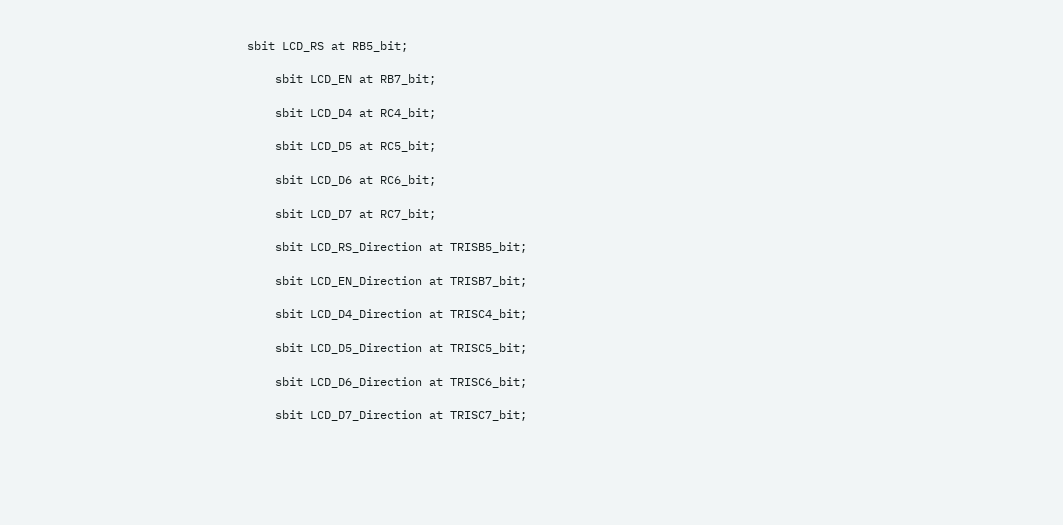sbit LCD_RS at RB5_bit;

    sbit LCD_EN at RB7_bit;

    sbit LCD_D4 at RC4_bit;

    sbit LCD_D5 at RC5_bit;

    sbit LCD_D6 at RC6_bit;

    sbit LCD_D7 at RC7_bit;

    sbit LCD_RS_Direction at TRISB5_bit;

    sbit LCD_EN_Direction at TRISB7_bit;

    sbit LCD_D4_Direction at TRISC4_bit;

    sbit LCD_D5_Direction at TRISC5_bit;

    sbit LCD_D6_Direction at TRISC6_bit;

    sbit LCD_D7_Direction at TRISC7_bit;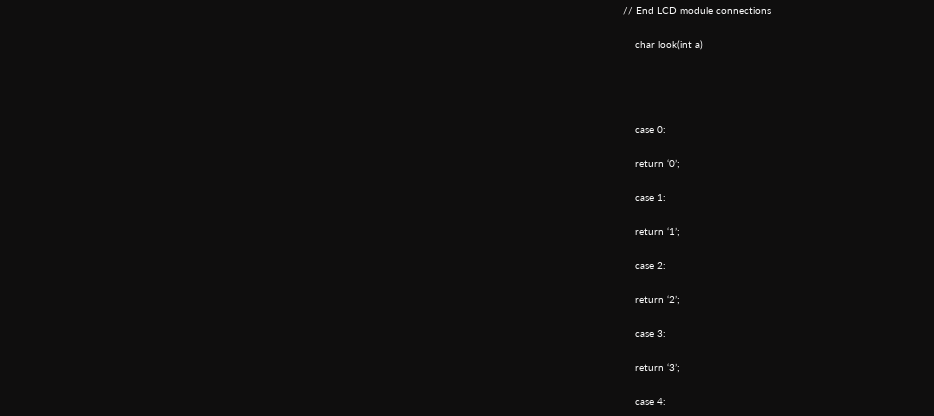// End LCD module connections

    char look(int a)




    case 0:

    return ‘0’;

    case 1:

    return ‘1’;

    case 2:

    return ‘2’;

    case 3:

    return ‘3’;

    case 4: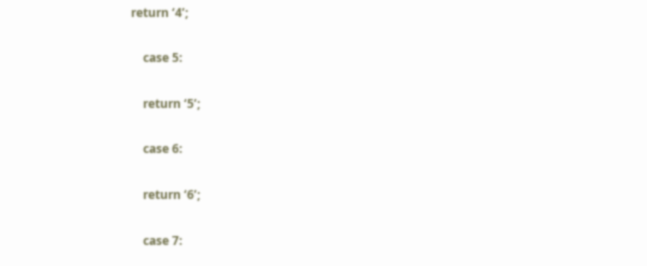return ‘4’;

    case 5:

    return ‘5’;

    case 6:

    return ‘6’;

    case 7: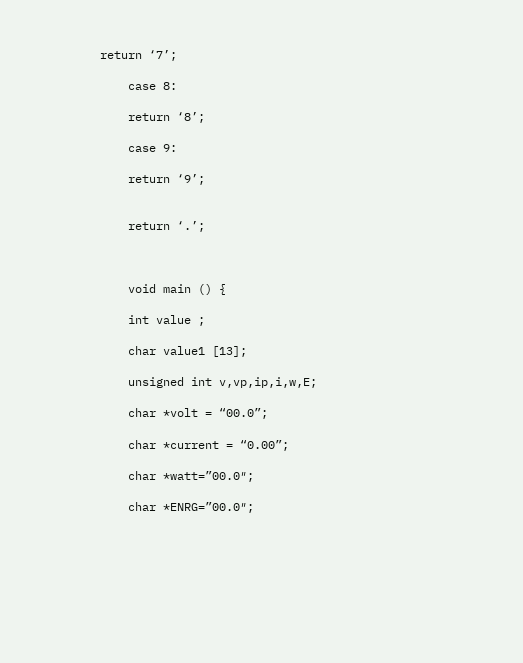return ‘7’;

    case 8:

    return ‘8’;

    case 9:

    return ‘9’;


    return ‘.’;



    void main () {

    int value ;

    char value1 [13];

    unsigned int v,vp,ip,i,w,E;

    char *volt = “00.0”;

    char *current = “0.00”;

    char *watt=”00.0″;

    char *ENRG=”00.0″;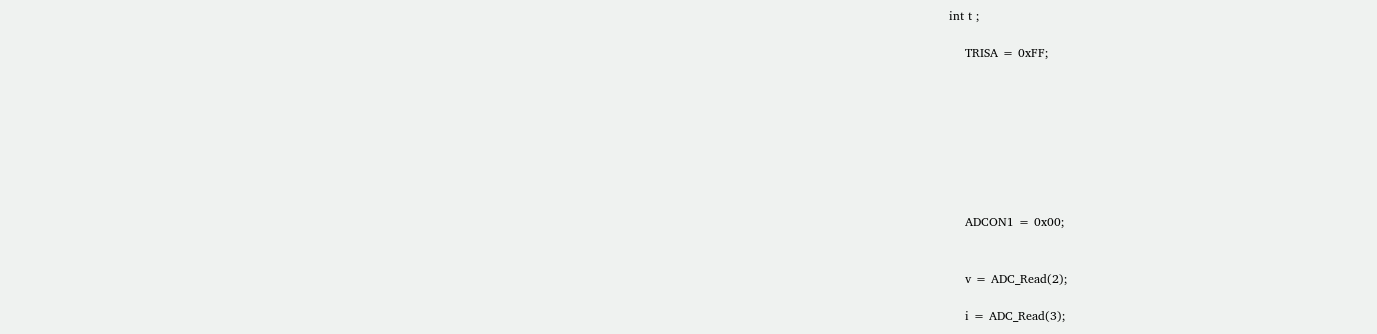int t ;

    TRISA = 0xFF;








    ADCON1 = 0x00;


    v = ADC_Read(2);

    i = ADC_Read(3);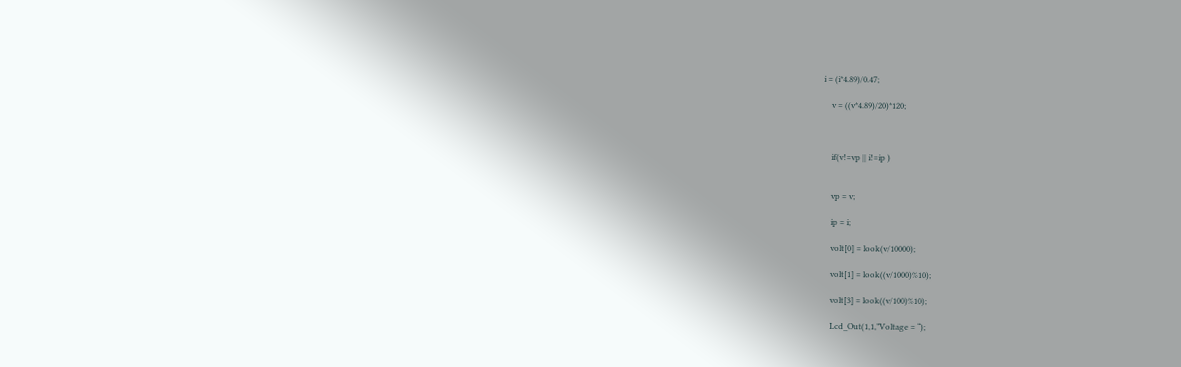i = (i*4.89)/0.47;

    v = ((v*4.89)/20)*120;



    if(v!=vp || i!=ip )


    vp = v;

    ip = i;

    volt[0] = look(v/10000);

    volt[1] = look((v/1000)%10);

    volt[3] = look((v/100)%10);

    Lcd_Out(1,1,”Voltage = “);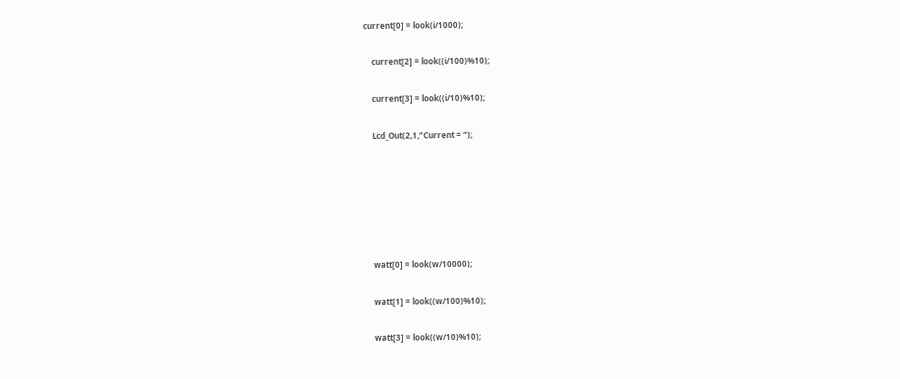current[0] = look(i/1000);

    current[2] = look((i/100)%10);

    current[3] = look((i/10)%10);

    Lcd_Out(2,1,”Current = “);






    watt[0] = look(w/10000);

    watt[1] = look((w/100)%10);

    watt[3] = look((w/10)%10);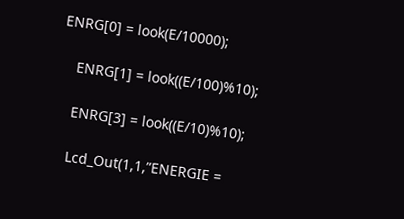ENRG[0] = look(E/10000);

    ENRG[1] = look((E/100)%10);

    ENRG[3] = look((E/10)%10);

    Lcd_Out(1,1,”ENERGIE =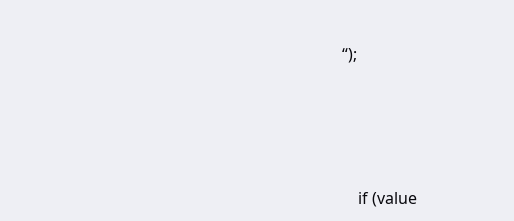“);




    if (value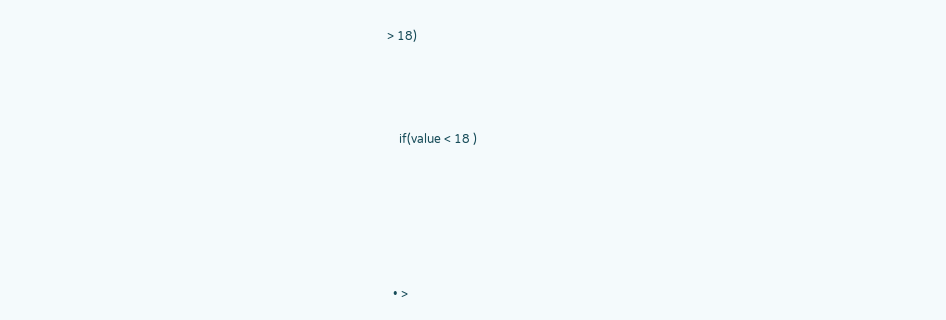> 18)



    if(value < 18 )





  • >